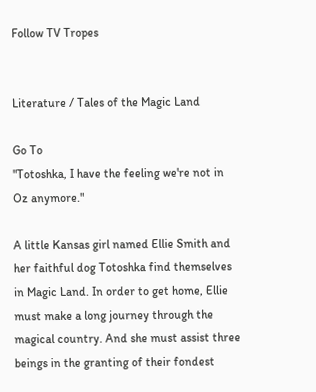Follow TV Tropes


Literature / Tales of the Magic Land

Go To
"Totoshka, I have the feeling we're not in Oz anymore."

A little Kansas girl named Ellie Smith and her faithful dog Totoshka find themselves in Magic Land. In order to get home, Ellie must make a long journey through the magical country. And she must assist three beings in the granting of their fondest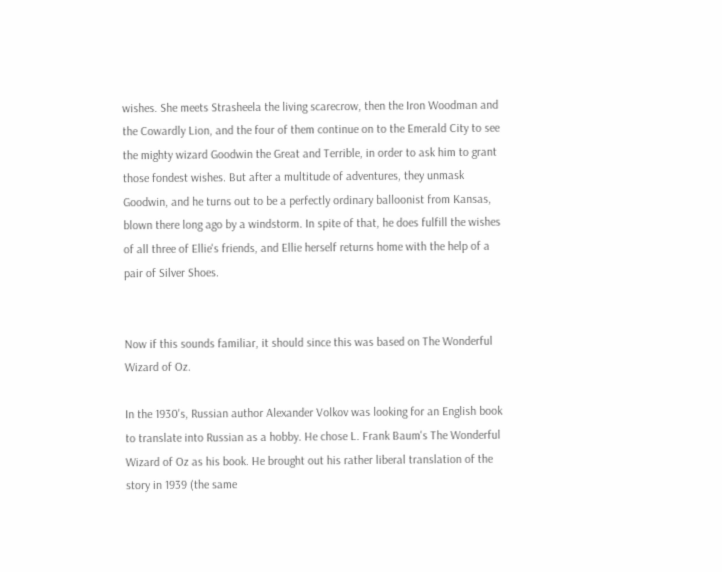wishes. She meets Strasheela the living scarecrow, then the Iron Woodman and the Cowardly Lion, and the four of them continue on to the Emerald City to see the mighty wizard Goodwin the Great and Terrible, in order to ask him to grant those fondest wishes. But after a multitude of adventures, they unmask Goodwin, and he turns out to be a perfectly ordinary balloonist from Kansas, blown there long ago by a windstorm. In spite of that, he does fulfill the wishes of all three of Ellie's friends, and Ellie herself returns home with the help of a pair of Silver Shoes.


Now if this sounds familiar, it should since this was based on The Wonderful Wizard of Oz.

In the 1930's, Russian author Alexander Volkov was looking for an English book to translate into Russian as a hobby. He chose L. Frank Baum's The Wonderful Wizard of Oz as his book. He brought out his rather liberal translation of the story in 1939 (the same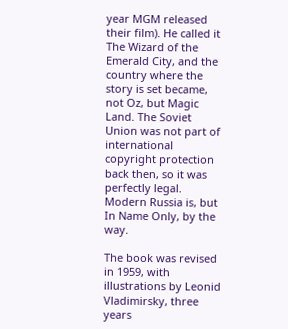year MGM released their film). He called it The Wizard of the Emerald City, and the country where the story is set became, not Oz, but Magic Land. The Soviet Union was not part of international copyright protection back then, so it was perfectly legal. Modern Russia is, but In Name Only, by the way.

The book was revised in 1959, with illustrations by Leonid Vladimirsky, three years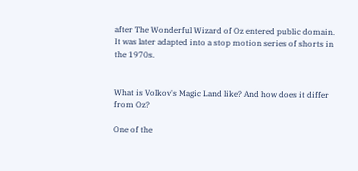after The Wonderful Wizard of Oz entered public domain. It was later adapted into a stop motion series of shorts in the 1970s.


What is Volkov's Magic Land like? And how does it differ from Oz?

One of the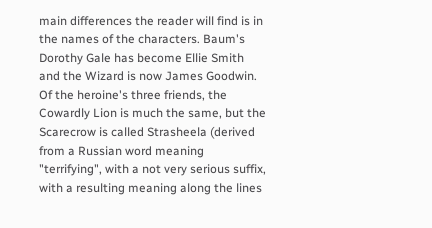main differences the reader will find is in the names of the characters. Baum's Dorothy Gale has become Ellie Smith and the Wizard is now James Goodwin. Of the heroine's three friends, the Cowardly Lion is much the same, but the Scarecrow is called Strasheela (derived from a Russian word meaning "terrifying", with a not very serious suffix, with a resulting meaning along the lines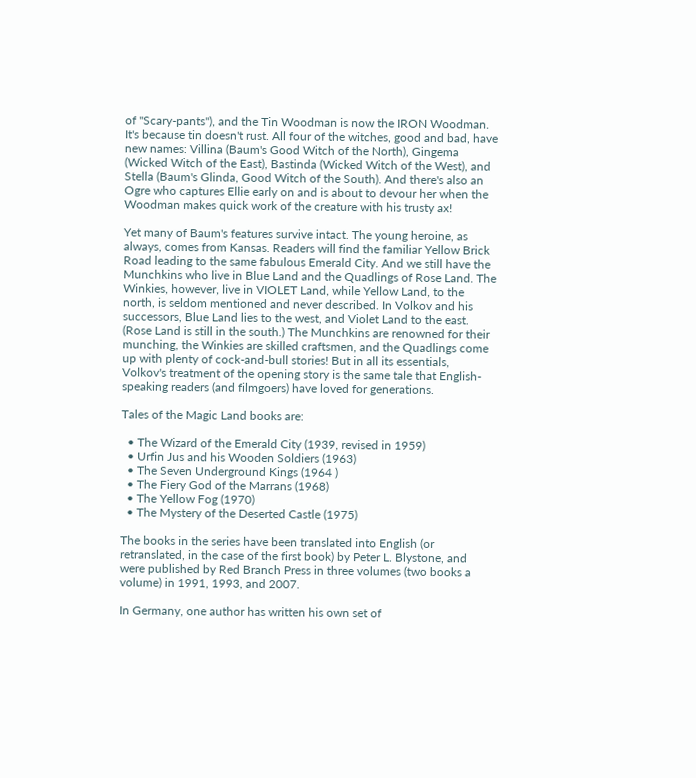of "Scary-pants"), and the Tin Woodman is now the IRON Woodman. It's because tin doesn't rust. All four of the witches, good and bad, have new names: Villina (Baum's Good Witch of the North), Gingema (Wicked Witch of the East), Bastinda (Wicked Witch of the West), and Stella (Baum's Glinda, Good Witch of the South). And there's also an Ogre who captures Ellie early on and is about to devour her when the Woodman makes quick work of the creature with his trusty ax!

Yet many of Baum's features survive intact. The young heroine, as always, comes from Kansas. Readers will find the familiar Yellow Brick Road leading to the same fabulous Emerald City. And we still have the Munchkins who live in Blue Land and the Quadlings of Rose Land. The Winkies, however, live in VIOLET Land, while Yellow Land, to the north, is seldom mentioned and never described. In Volkov and his successors, Blue Land lies to the west, and Violet Land to the east. (Rose Land is still in the south.) The Munchkins are renowned for their munching, the Winkies are skilled craftsmen, and the Quadlings come up with plenty of cock-and-bull stories! But in all its essentials, Volkov's treatment of the opening story is the same tale that English-speaking readers (and filmgoers) have loved for generations.

Tales of the Magic Land books are:

  • The Wizard of the Emerald City (1939, revised in 1959)
  • Urfin Jus and his Wooden Soldiers (1963)
  • The Seven Underground Kings (1964 )
  • The Fiery God of the Marrans (1968)
  • The Yellow Fog (1970)
  • The Mystery of the Deserted Castle (1975)

The books in the series have been translated into English (or retranslated, in the case of the first book) by Peter L. Blystone, and were published by Red Branch Press in three volumes (two books a volume) in 1991, 1993, and 2007.

In Germany, one author has written his own set of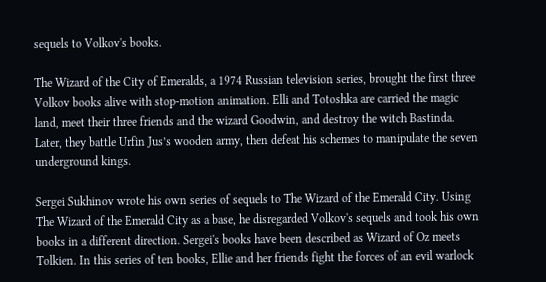sequels to Volkov's books.

The Wizard of the City of Emeralds, a 1974 Russian television series, brought the first three Volkov books alive with stop-motion animation. Elli and Totoshka are carried the magic land, meet their three friends and the wizard Goodwin, and destroy the witch Bastinda. Later, they battle Urfin Jus’s wooden army, then defeat his schemes to manipulate the seven underground kings.

Sergei Sukhinov wrote his own series of sequels to The Wizard of the Emerald City. Using The Wizard of the Emerald City as a base, he disregarded Volkov's sequels and took his own books in a different direction. Sergei's books have been described as Wizard of Oz meets Tolkien. In this series of ten books, Ellie and her friends fight the forces of an evil warlock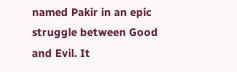named Pakir in an epic struggle between Good and Evil. It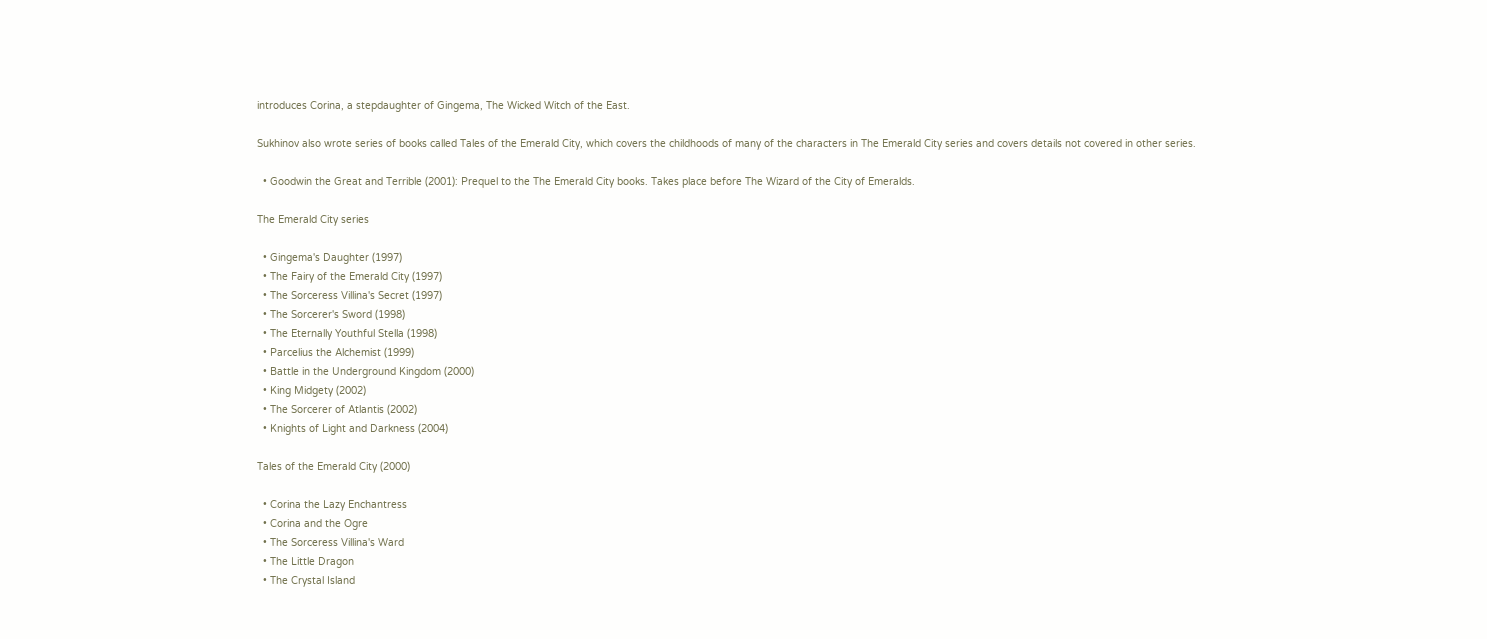introduces Corina, a stepdaughter of Gingema, The Wicked Witch of the East.

Sukhinov also wrote series of books called Tales of the Emerald City, which covers the childhoods of many of the characters in The Emerald City series and covers details not covered in other series.

  • Goodwin the Great and Terrible (2001): Prequel to the The Emerald City books. Takes place before The Wizard of the City of Emeralds.

The Emerald City series

  • Gingema's Daughter (1997)
  • The Fairy of the Emerald City (1997)
  • The Sorceress Villina's Secret (1997)
  • The Sorcerer's Sword (1998)
  • The Eternally Youthful Stella (1998)
  • Parcelius the Alchemist (1999)
  • Battle in the Underground Kingdom (2000)
  • King Midgety (2002)
  • The Sorcerer of Atlantis (2002)
  • Knights of Light and Darkness (2004)

Tales of the Emerald City (2000)

  • Corina the Lazy Enchantress
  • Corina and the Ogre
  • The Sorceress Villina's Ward
  • The Little Dragon
  • The Crystal Island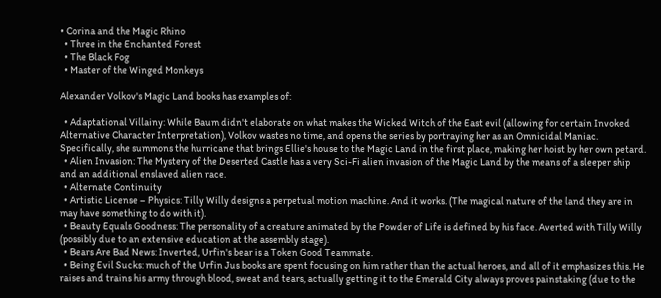• Corina and the Magic Rhino
  • Three in the Enchanted Forest
  • The Black Fog
  • Master of the Winged Monkeys

Alexander Volkov's Magic Land books has examples of:

  • Adaptational Villainy: While Baum didn't elaborate on what makes the Wicked Witch of the East evil (allowing for certain Invoked Alternative Character Interpretation), Volkov wastes no time, and opens the series by portraying her as an Omnicidal Maniac. Specifically, she summons the hurricane that brings Ellie's house to the Magic Land in the first place, making her hoist by her own petard.
  • Alien Invasion: The Mystery of the Deserted Castle has a very Sci-Fi alien invasion of the Magic Land by the means of a sleeper ship and an additional enslaved alien race.
  • Alternate Continuity
  • Artistic License – Physics: Tilly Willy designs a perpetual motion machine. And it works. (The magical nature of the land they are in may have something to do with it).
  • Beauty Equals Goodness: The personality of a creature animated by the Powder of Life is defined by his face. Averted with Tilly Willy (possibly due to an extensive education at the assembly stage).
  • Bears Are Bad News: Inverted, Urfin's bear is a Token Good Teammate.
  • Being Evil Sucks: much of the Urfin Jus books are spent focusing on him rather than the actual heroes, and all of it emphasizes this. He raises and trains his army through blood, sweat and tears, actually getting it to the Emerald City always proves painstaking (due to the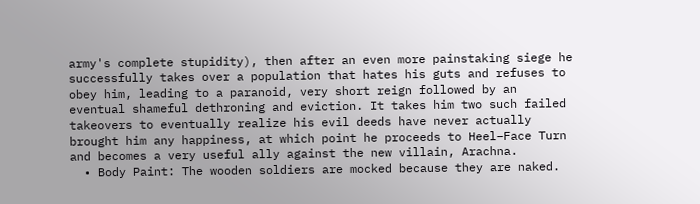army's complete stupidity), then after an even more painstaking siege he successfully takes over a population that hates his guts and refuses to obey him, leading to a paranoid, very short reign followed by an eventual shameful dethroning and eviction. It takes him two such failed takeovers to eventually realize his evil deeds have never actually brought him any happiness, at which point he proceeds to Heel–Face Turn and becomes a very useful ally against the new villain, Arachna.
  • Body Paint: The wooden soldiers are mocked because they are naked.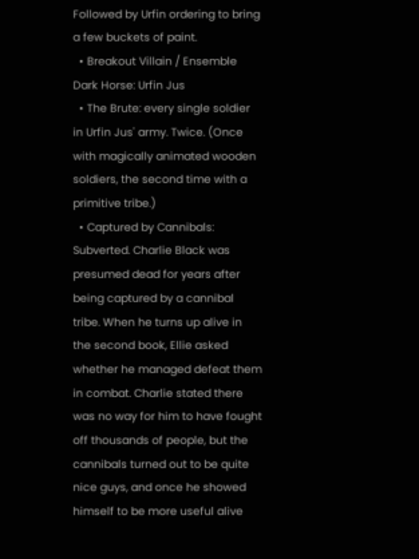Followed by Urfin ordering to bring a few buckets of paint.
  • Breakout Villain / Ensemble Dark Horse: Urfin Jus
  • The Brute: every single soldier in Urfin Jus' army. Twice. (Once with magically animated wooden soldiers, the second time with a primitive tribe.)
  • Captured by Cannibals: Subverted. Charlie Black was presumed dead for years after being captured by a cannibal tribe. When he turns up alive in the second book, Ellie asked whether he managed defeat them in combat. Charlie stated there was no way for him to have fought off thousands of people, but the cannibals turned out to be quite nice guys, and once he showed himself to be more useful alive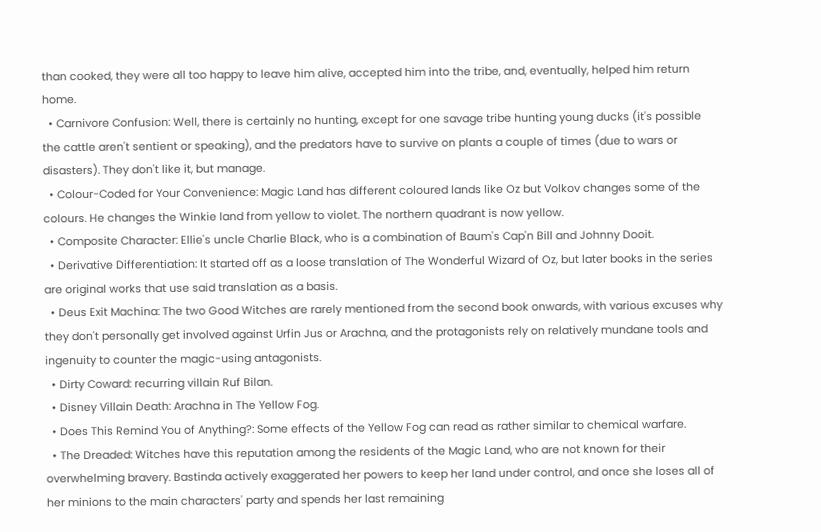than cooked, they were all too happy to leave him alive, accepted him into the tribe, and, eventually, helped him return home.
  • Carnivore Confusion: Well, there is certainly no hunting, except for one savage tribe hunting young ducks (it's possible the cattle aren't sentient or speaking), and the predators have to survive on plants a couple of times (due to wars or disasters). They don't like it, but manage.
  • Colour-Coded for Your Convenience: Magic Land has different coloured lands like Oz but Volkov changes some of the colours. He changes the Winkie land from yellow to violet. The northern quadrant is now yellow.
  • Composite Character: Ellie's uncle Charlie Black, who is a combination of Baum's Cap'n Bill and Johnny Dooit.
  • Derivative Differentiation: It started off as a loose translation of The Wonderful Wizard of Oz, but later books in the series are original works that use said translation as a basis.
  • Deus Exit Machina: The two Good Witches are rarely mentioned from the second book onwards, with various excuses why they don't personally get involved against Urfin Jus or Arachna, and the protagonists rely on relatively mundane tools and ingenuity to counter the magic-using antagonists.
  • Dirty Coward: recurring villain Ruf Bilan.
  • Disney Villain Death: Arachna in The Yellow Fog.
  • Does This Remind You of Anything?: Some effects of the Yellow Fog can read as rather similar to chemical warfare.
  • The Dreaded: Witches have this reputation among the residents of the Magic Land, who are not known for their overwhelming bravery. Bastinda actively exaggerated her powers to keep her land under control, and once she loses all of her minions to the main characters' party and spends her last remaining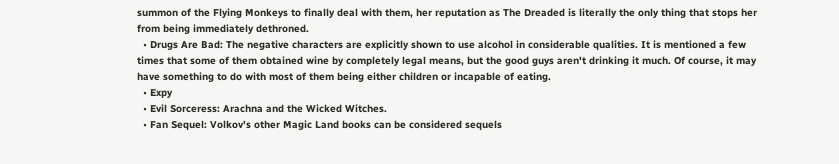summon of the Flying Monkeys to finally deal with them, her reputation as The Dreaded is literally the only thing that stops her from being immediately dethroned.
  • Drugs Are Bad: The negative characters are explicitly shown to use alcohol in considerable qualities. It is mentioned a few times that some of them obtained wine by completely legal means, but the good guys aren't drinking it much. Of course, it may have something to do with most of them being either children or incapable of eating.
  • Expy
  • Evil Sorceress: Arachna and the Wicked Witches.
  • Fan Sequel: Volkov's other Magic Land books can be considered sequels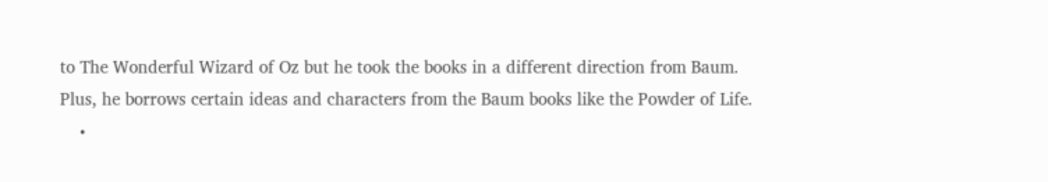to The Wonderful Wizard of Oz but he took the books in a different direction from Baum. Plus, he borrows certain ideas and characters from the Baum books like the Powder of Life.
    •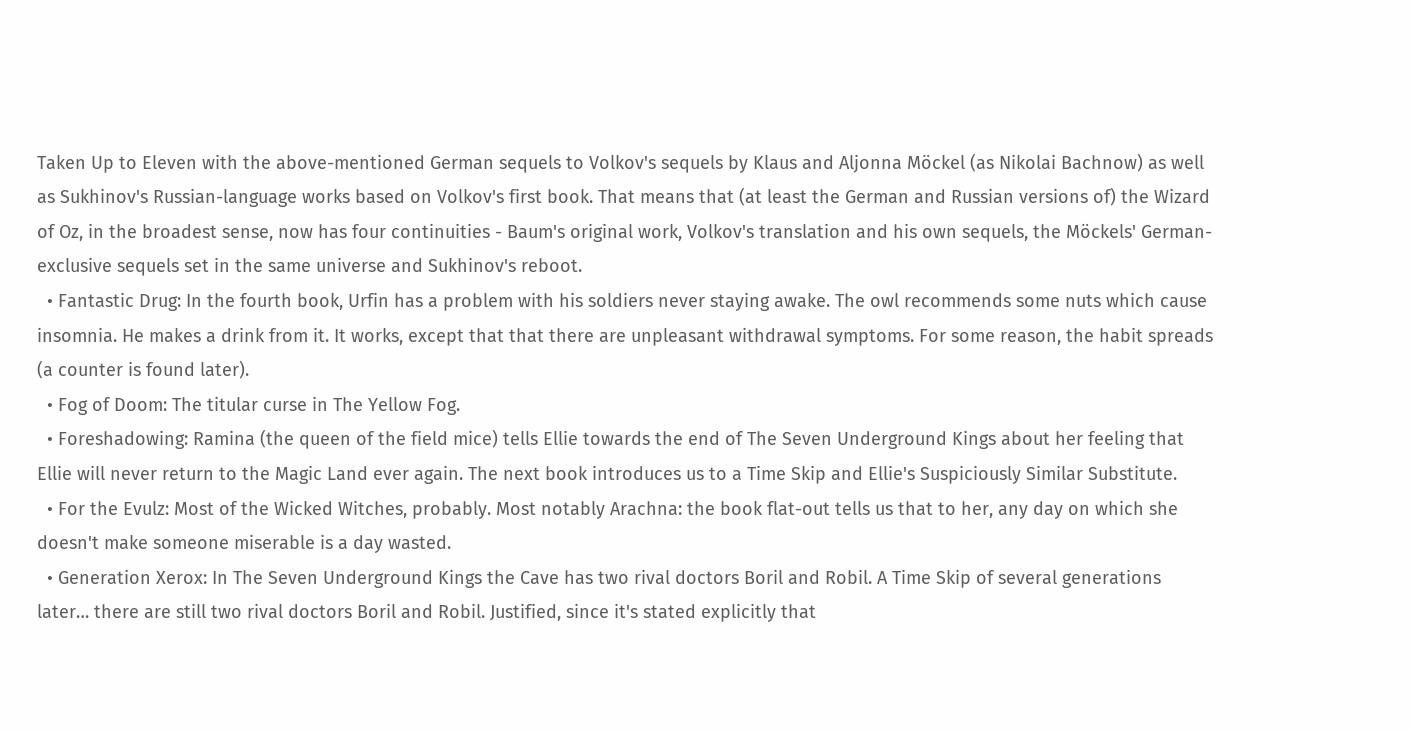Taken Up to Eleven with the above-mentioned German sequels to Volkov's sequels by Klaus and Aljonna Möckel (as Nikolai Bachnow) as well as Sukhinov's Russian-language works based on Volkov's first book. That means that (at least the German and Russian versions of) the Wizard of Oz, in the broadest sense, now has four continuities - Baum's original work, Volkov's translation and his own sequels, the Möckels' German-exclusive sequels set in the same universe and Sukhinov's reboot.
  • Fantastic Drug: In the fourth book, Urfin has a problem with his soldiers never staying awake. The owl recommends some nuts which cause insomnia. He makes a drink from it. It works, except that that there are unpleasant withdrawal symptoms. For some reason, the habit spreads (a counter is found later).
  • Fog of Doom: The titular curse in The Yellow Fog.
  • Foreshadowing: Ramina (the queen of the field mice) tells Ellie towards the end of The Seven Underground Kings about her feeling that Ellie will never return to the Magic Land ever again. The next book introduces us to a Time Skip and Ellie's Suspiciously Similar Substitute.
  • For the Evulz: Most of the Wicked Witches, probably. Most notably Arachna: the book flat-out tells us that to her, any day on which she doesn't make someone miserable is a day wasted.
  • Generation Xerox: In The Seven Underground Kings the Cave has two rival doctors Boril and Robil. A Time Skip of several generations later… there are still two rival doctors Boril and Robil. Justified, since it's stated explicitly that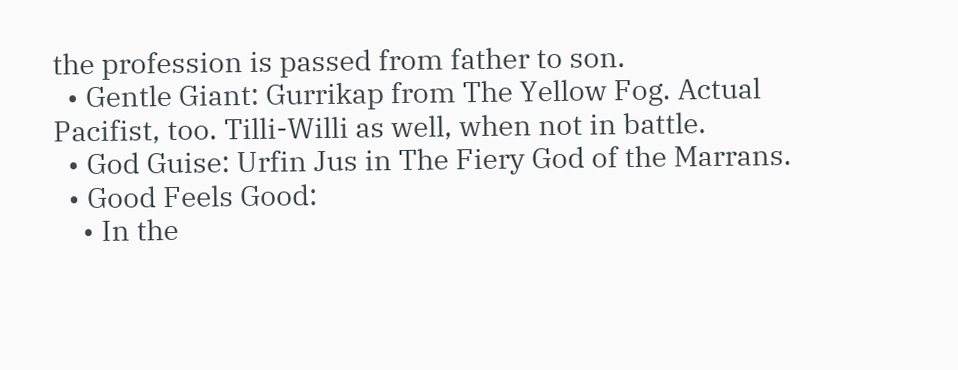the profession is passed from father to son.
  • Gentle Giant: Gurrikap from The Yellow Fog. Actual Pacifist, too. Tilli-Willi as well, when not in battle.
  • God Guise: Urfin Jus in The Fiery God of the Marrans.
  • Good Feels Good:
    • In the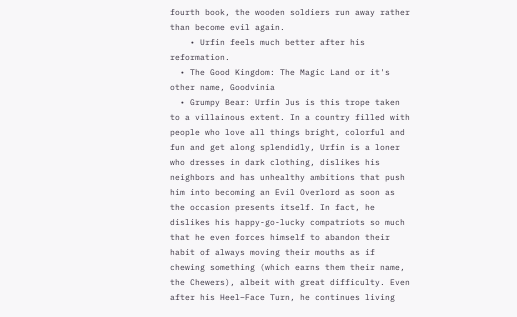fourth book, the wooden soldiers run away rather than become evil again.
    • Urfin feels much better after his reformation.
  • The Good Kingdom: The Magic Land or it's other name, Goodvinia
  • Grumpy Bear: Urfin Jus is this trope taken to a villainous extent. In a country filled with people who love all things bright, colorful and fun and get along splendidly, Urfin is a loner who dresses in dark clothing, dislikes his neighbors and has unhealthy ambitions that push him into becoming an Evil Overlord as soon as the occasion presents itself. In fact, he dislikes his happy-go-lucky compatriots so much that he even forces himself to abandon their habit of always moving their mouths as if chewing something (which earns them their name, the Chewers), albeit with great difficulty. Even after his Heel–Face Turn, he continues living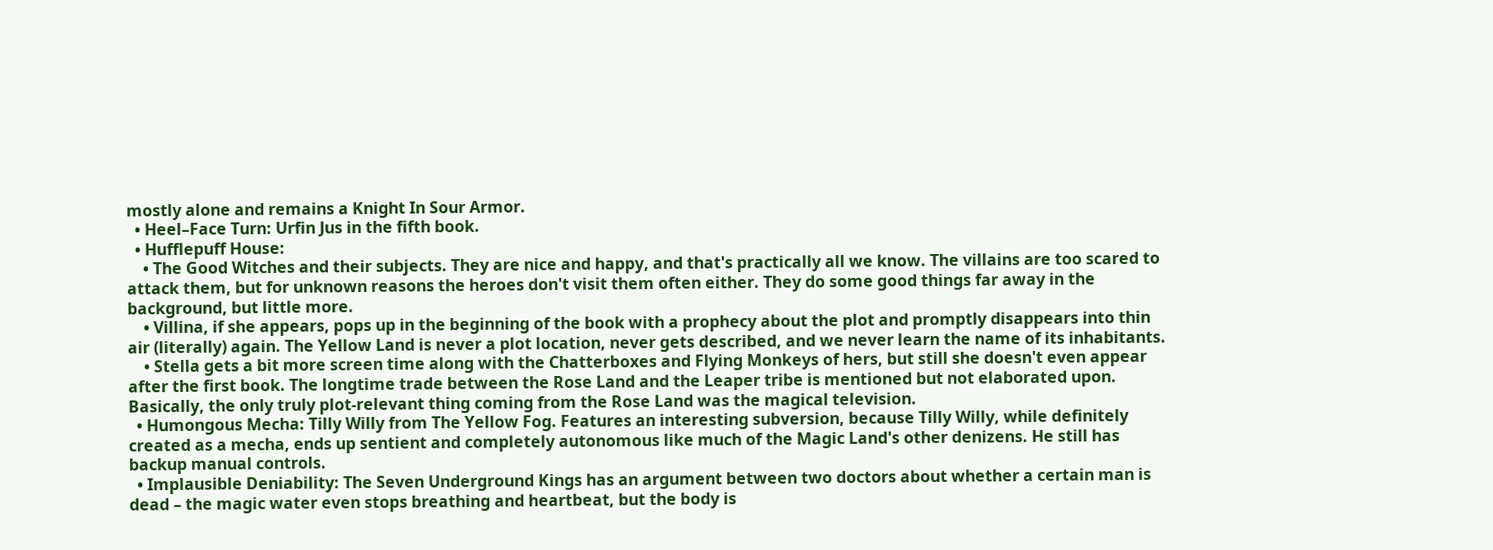mostly alone and remains a Knight In Sour Armor.
  • Heel–Face Turn: Urfin Jus in the fifth book.
  • Hufflepuff House:
    • The Good Witches and their subjects. They are nice and happy, and that's practically all we know. The villains are too scared to attack them, but for unknown reasons the heroes don't visit them often either. They do some good things far away in the background, but little more.
    • Villina, if she appears, pops up in the beginning of the book with a prophecy about the plot and promptly disappears into thin air (literally) again. The Yellow Land is never a plot location, never gets described, and we never learn the name of its inhabitants.
    • Stella gets a bit more screen time along with the Chatterboxes and Flying Monkeys of hers, but still she doesn't even appear after the first book. The longtime trade between the Rose Land and the Leaper tribe is mentioned but not elaborated upon. Basically, the only truly plot-relevant thing coming from the Rose Land was the magical television.
  • Humongous Mecha: Tilly Willy from The Yellow Fog. Features an interesting subversion, because Tilly Willy, while definitely created as a mecha, ends up sentient and completely autonomous like much of the Magic Land's other denizens. He still has backup manual controls.
  • Implausible Deniability: The Seven Underground Kings has an argument between two doctors about whether a certain man is dead – the magic water even stops breathing and heartbeat, but the body is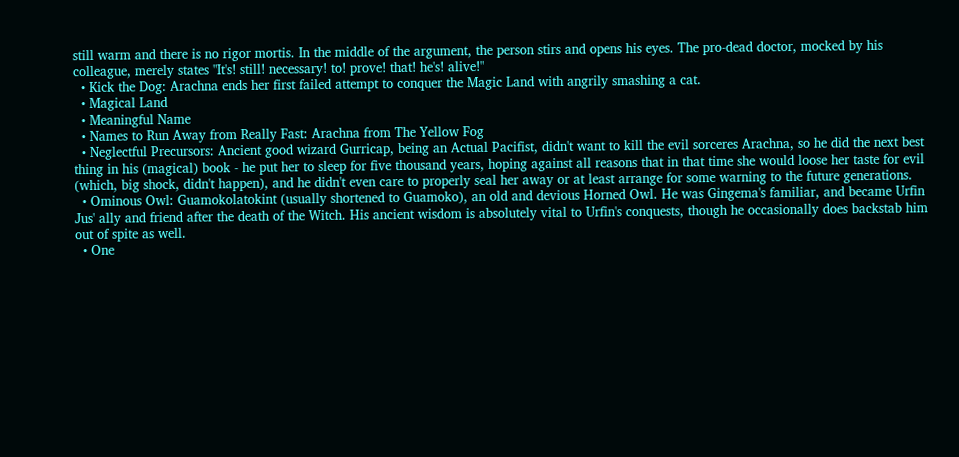still warm and there is no rigor mortis. In the middle of the argument, the person stirs and opens his eyes. The pro-dead doctor, mocked by his colleague, merely states "It's! still! necessary! to! prove! that! he's! alive!"
  • Kick the Dog: Arachna ends her first failed attempt to conquer the Magic Land with angrily smashing a cat.
  • Magical Land
  • Meaningful Name
  • Names to Run Away from Really Fast: Arachna from The Yellow Fog
  • Neglectful Precursors: Ancient good wizard Gurricap, being an Actual Pacifist, didn't want to kill the evil sorceres Arachna, so he did the next best thing in his (magical) book - he put her to sleep for five thousand years, hoping against all reasons that in that time she would loose her taste for evil (which, big shock, didn't happen), and he didn't even care to properly seal her away or at least arrange for some warning to the future generations.
  • Ominous Owl: Guamokolatokint (usually shortened to Guamoko), an old and devious Horned Owl. He was Gingema's familiar, and became Urfin Jus' ally and friend after the death of the Witch. His ancient wisdom is absolutely vital to Urfin's conquests, though he occasionally does backstab him out of spite as well.
  • One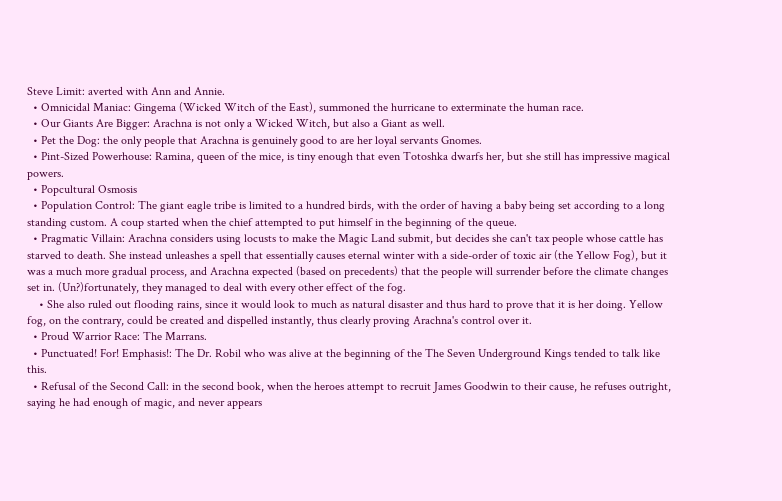Steve Limit: averted with Ann and Annie.
  • Omnicidal Maniac: Gingema (Wicked Witch of the East), summoned the hurricane to exterminate the human race.
  • Our Giants Are Bigger: Arachna is not only a Wicked Witch, but also a Giant as well.
  • Pet the Dog: the only people that Arachna is genuinely good to are her loyal servants Gnomes.
  • Pint-Sized Powerhouse: Ramina, queen of the mice, is tiny enough that even Totoshka dwarfs her, but she still has impressive magical powers.
  • Popcultural Osmosis
  • Population Control: The giant eagle tribe is limited to a hundred birds, with the order of having a baby being set according to a long standing custom. A coup started when the chief attempted to put himself in the beginning of the queue.
  • Pragmatic Villain: Arachna considers using locusts to make the Magic Land submit, but decides she can't tax people whose cattle has starved to death. She instead unleashes a spell that essentially causes eternal winter with a side-order of toxic air (the Yellow Fog), but it was a much more gradual process, and Arachna expected (based on precedents) that the people will surrender before the climate changes set in. (Un?)fortunately, they managed to deal with every other effect of the fog.
    • She also ruled out flooding rains, since it would look to much as natural disaster and thus hard to prove that it is her doing. Yellow fog, on the contrary, could be created and dispelled instantly, thus clearly proving Arachna's control over it.
  • Proud Warrior Race: The Marrans.
  • Punctuated! For! Emphasis!: The Dr. Robil who was alive at the beginning of the The Seven Underground Kings tended to talk like this.
  • Refusal of the Second Call: in the second book, when the heroes attempt to recruit James Goodwin to their cause, he refuses outright, saying he had enough of magic, and never appears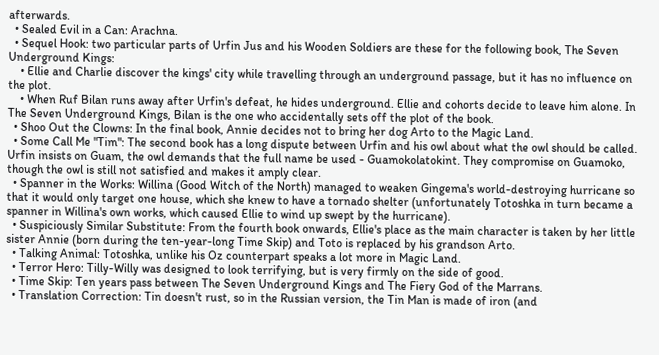afterwards.
  • Sealed Evil in a Can: Arachna.
  • Sequel Hook: two particular parts of Urfin Jus and his Wooden Soldiers are these for the following book, The Seven Underground Kings:
    • Ellie and Charlie discover the kings' city while travelling through an underground passage, but it has no influence on the plot.
    • When Ruf Bilan runs away after Urfin's defeat, he hides underground. Ellie and cohorts decide to leave him alone. In The Seven Underground Kings, Bilan is the one who accidentally sets off the plot of the book.
  • Shoo Out the Clowns: In the final book, Annie decides not to bring her dog Arto to the Magic Land.
  • Some Call Me "Tim": The second book has a long dispute between Urfin and his owl about what the owl should be called. Urfin insists on Guam, the owl demands that the full name be used - Guamokolatokint. They compromise on Guamoko, though the owl is still not satisfied and makes it amply clear.
  • Spanner in the Works: Willina (Good Witch of the North) managed to weaken Gingema's world-destroying hurricane so that it would only target one house, which she knew to have a tornado shelter (unfortunately Totoshka in turn became a spanner in Willina's own works, which caused Ellie to wind up swept by the hurricane).
  • Suspiciously Similar Substitute: From the fourth book onwards, Ellie's place as the main character is taken by her little sister Annie (born during the ten-year-long Time Skip) and Toto is replaced by his grandson Arto.
  • Talking Animal: Totoshka, unlike his Oz counterpart speaks a lot more in Magic Land.
  • Terror Hero: Tilly-Willy was designed to look terrifying, but is very firmly on the side of good.
  • Time Skip: Ten years pass between The Seven Underground Kings and The Fiery God of the Marrans.
  • Translation Correction: Tin doesn't rust, so in the Russian version, the Tin Man is made of iron (and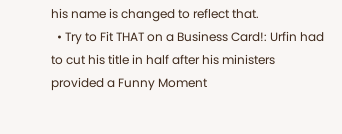his name is changed to reflect that.
  • Try to Fit THAT on a Business Card!: Urfin had to cut his title in half after his ministers provided a Funny Moment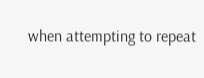when attempting to repeat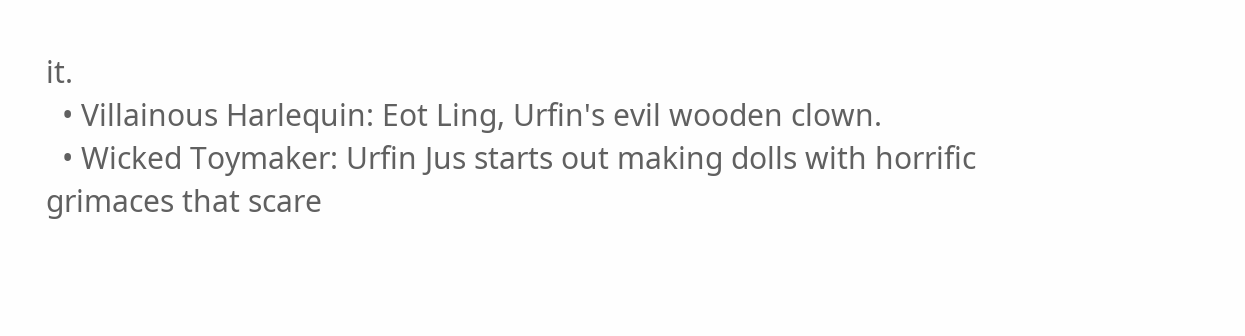it.
  • Villainous Harlequin: Eot Ling, Urfin's evil wooden clown.
  • Wicked Toymaker: Urfin Jus starts out making dolls with horrific grimaces that scare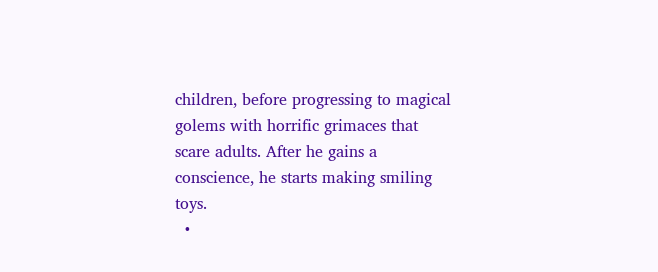children, before progressing to magical golems with horrific grimaces that scare adults. After he gains a conscience, he starts making smiling toys.
  •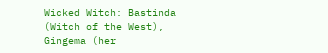Wicked Witch: Bastinda (Witch of the West), Gingema (her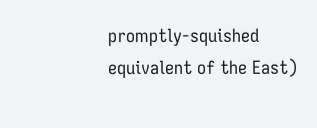promptly-squished equivalent of the East)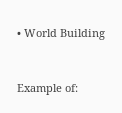• World Building


Example of: